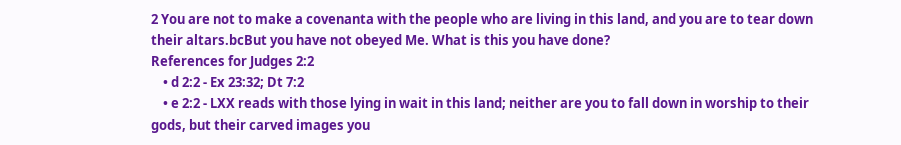2 You are not to make a covenanta with the people who are living in this land, and you are to tear down their altars.bcBut you have not obeyed Me. What is this you have done?
References for Judges 2:2
    • d 2:2 - Ex 23:32; Dt 7:2
    • e 2:2 - LXX reads with those lying in wait in this land; neither are you to fall down in worship to their gods, but their carved images you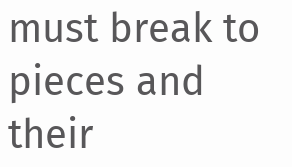must break to pieces and their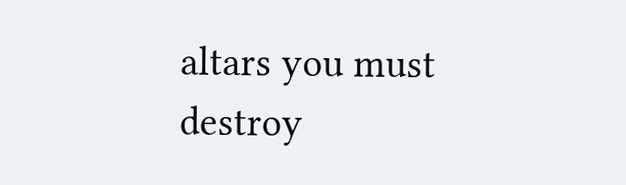altars you must destroy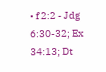• f 2:2 - Jdg 6:30-32; Ex 34:13; Dt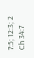7:5; 12:3; 2 Ch 34:7